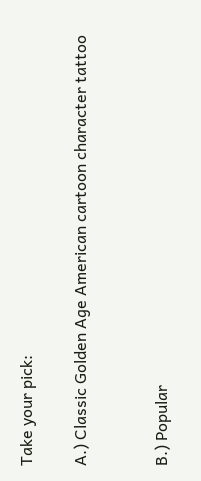Take your pick:

A.) Classic Golden Age American cartoon character tattoo


B.) Popular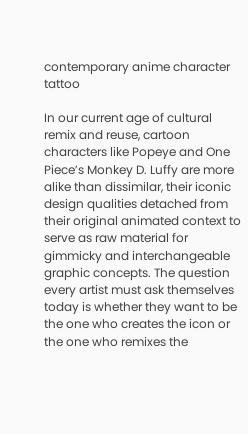contemporary anime character tattoo

In our current age of cultural remix and reuse, cartoon characters like Popeye and One Piece’s Monkey D. Luffy are more alike than dissimilar, their iconic design qualities detached from their original animated context to serve as raw material for gimmicky and interchangeable graphic concepts. The question every artist must ask themselves today is whether they want to be the one who creates the icon or the one who remixes the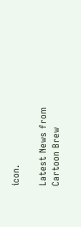icon.

Latest News from Cartoon Brew